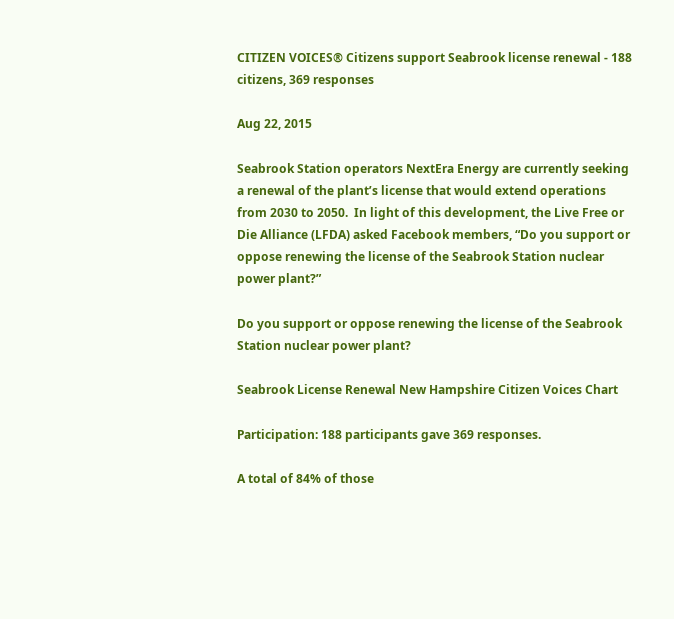CITIZEN VOICES® Citizens support Seabrook license renewal - 188 citizens, 369 responses

Aug 22, 2015

Seabrook Station operators NextEra Energy are currently seeking a renewal of the plant’s license that would extend operations from 2030 to 2050.  In light of this development, the Live Free or Die Alliance (LFDA) asked Facebook members, “Do you support or oppose renewing the license of the Seabrook Station nuclear power plant?”

Do you support or oppose renewing the license of the Seabrook Station nuclear power plant?

Seabrook License Renewal New Hampshire Citizen Voices Chart

Participation: 188 participants gave 369 responses.

A total of 84% of those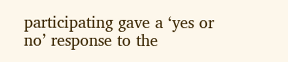participating gave a ‘yes or no’ response to the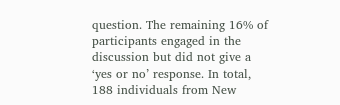question. The remaining 16% of participants engaged in the discussion but did not give a ‘yes or no’ response. In total, 188 individuals from New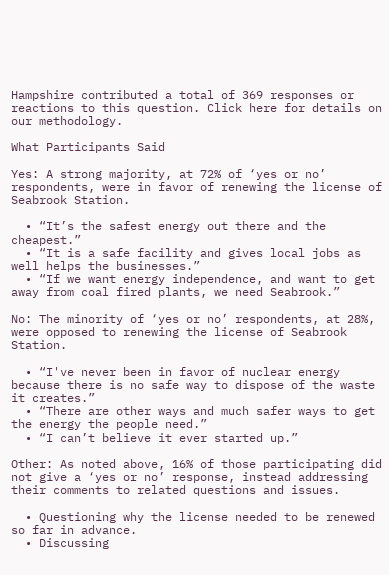Hampshire contributed a total of 369 responses or reactions to this question. Click here for details on our methodology.

What Participants Said

Yes: A strong majority, at 72% of ‘yes or no’ respondents, were in favor of renewing the license of Seabrook Station.

  • “It’s the safest energy out there and the cheapest.”
  • “It is a safe facility and gives local jobs as well helps the businesses.”
  • “If we want energy independence, and want to get away from coal fired plants, we need Seabrook.”

No: The minority of ‘yes or no’ respondents, at 28%, were opposed to renewing the license of Seabrook Station.

  • “I've never been in favor of nuclear energy because there is no safe way to dispose of the waste it creates.”
  • “There are other ways and much safer ways to get the energy the people need.”
  • “I can’t believe it ever started up.”

Other: As noted above, 16% of those participating did not give a ‘yes or no’ response, instead addressing their comments to related questions and issues.

  • Questioning why the license needed to be renewed so far in advance.
  • Discussing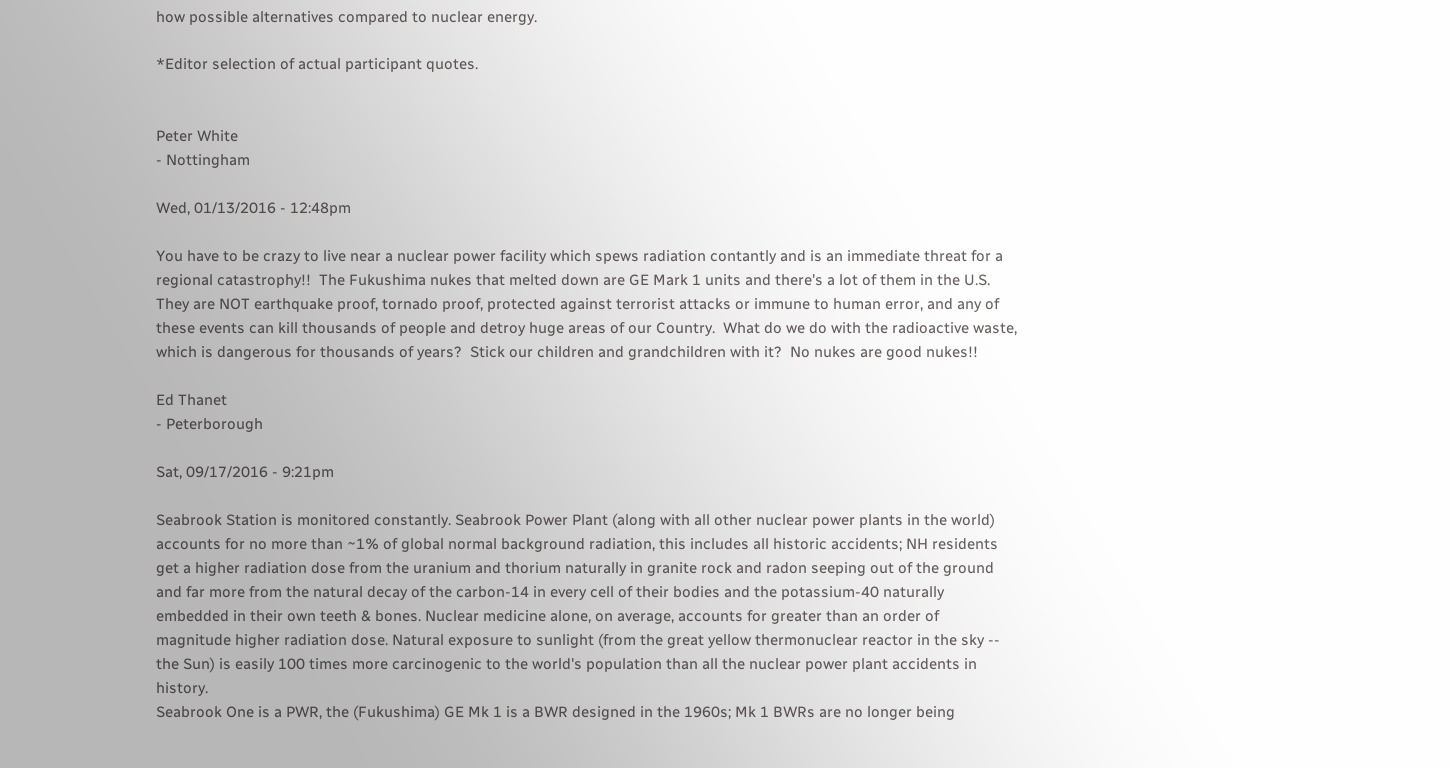how possible alternatives compared to nuclear energy.

*Editor selection of actual participant quotes.


Peter White
- Nottingham

Wed, 01/13/2016 - 12:48pm

You have to be crazy to live near a nuclear power facility which spews radiation contantly and is an immediate threat for a regional catastrophy!!  The Fukushima nukes that melted down are GE Mark 1 units and there's a lot of them in the U.S.  They are NOT earthquake proof, tornado proof, protected against terrorist attacks or immune to human error, and any of these events can kill thousands of people and detroy huge areas of our Country.  What do we do with the radioactive waste, which is dangerous for thousands of years?  Stick our children and grandchildren with it?  No nukes are good nukes!!

Ed Thanet
- Peterborough

Sat, 09/17/2016 - 9:21pm

Seabrook Station is monitored constantly. Seabrook Power Plant (along with all other nuclear power plants in the world) accounts for no more than ~1% of global normal background radiation, this includes all historic accidents; NH residents get a higher radiation dose from the uranium and thorium naturally in granite rock and radon seeping out of the ground and far more from the natural decay of the carbon-14 in every cell of their bodies and the potassium-40 naturally embedded in their own teeth & bones. Nuclear medicine alone, on average, accounts for greater than an order of magnitude higher radiation dose. Natural exposure to sunlight (from the great yellow thermonuclear reactor in the sky -- the Sun) is easily 100 times more carcinogenic to the world's population than all the nuclear power plant accidents in history.
Seabrook One is a PWR, the (Fukushima) GE Mk 1 is a BWR designed in the 1960s; Mk 1 BWRs are no longer being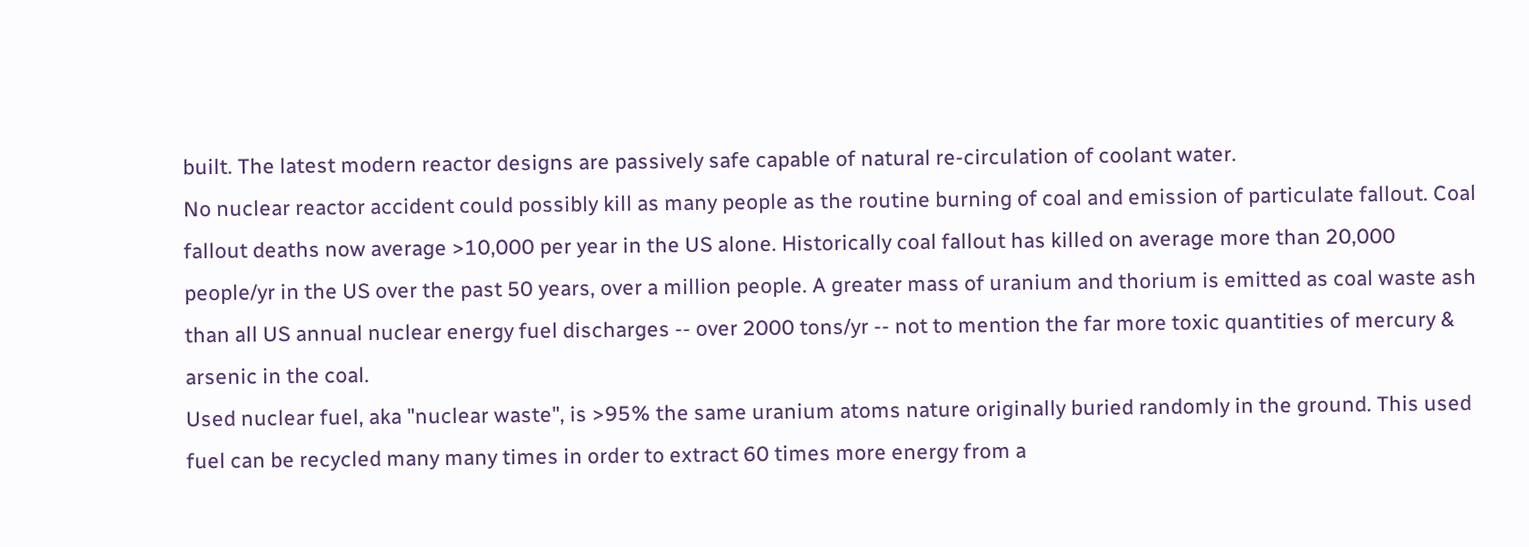built. The latest modern reactor designs are passively safe capable of natural re-circulation of coolant water.
No nuclear reactor accident could possibly kill as many people as the routine burning of coal and emission of particulate fallout. Coal fallout deaths now average >10,000 per year in the US alone. Historically coal fallout has killed on average more than 20,000 people/yr in the US over the past 50 years, over a million people. A greater mass of uranium and thorium is emitted as coal waste ash than all US annual nuclear energy fuel discharges -- over 2000 tons/yr -- not to mention the far more toxic quantities of mercury & arsenic in the coal.
Used nuclear fuel, aka "nuclear waste", is >95% the same uranium atoms nature originally buried randomly in the ground. This used fuel can be recycled many many times in order to extract 60 times more energy from a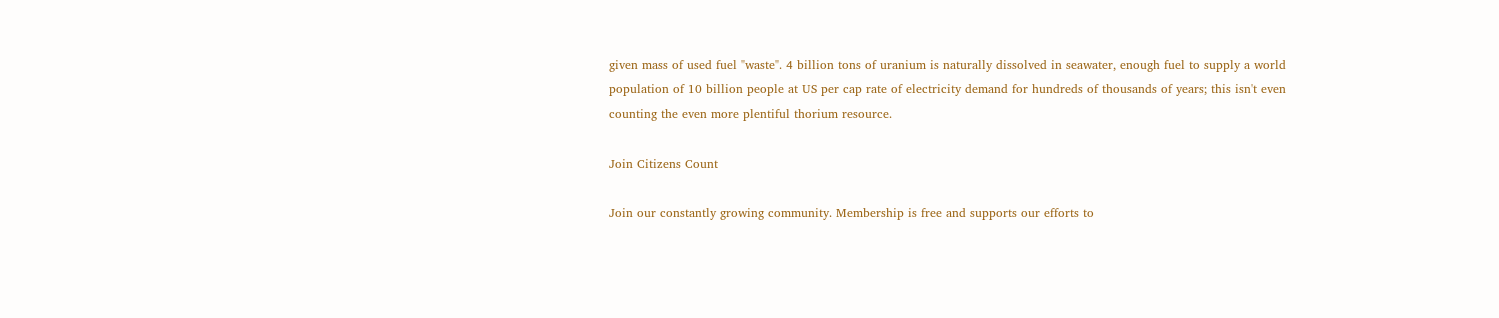given mass of used fuel "waste". 4 billion tons of uranium is naturally dissolved in seawater, enough fuel to supply a world population of 10 billion people at US per cap rate of electricity demand for hundreds of thousands of years; this isn't even counting the even more plentiful thorium resource.

Join Citizens Count

Join our constantly growing community. Membership is free and supports our efforts to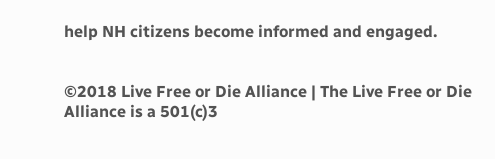help NH citizens become informed and engaged.


©2018 Live Free or Die Alliance | The Live Free or Die Alliance is a 501(c)3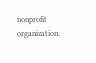nonprofit organization.